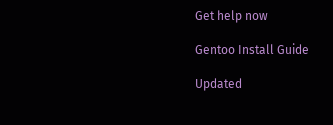Get help now

Gentoo Install Guide

Updated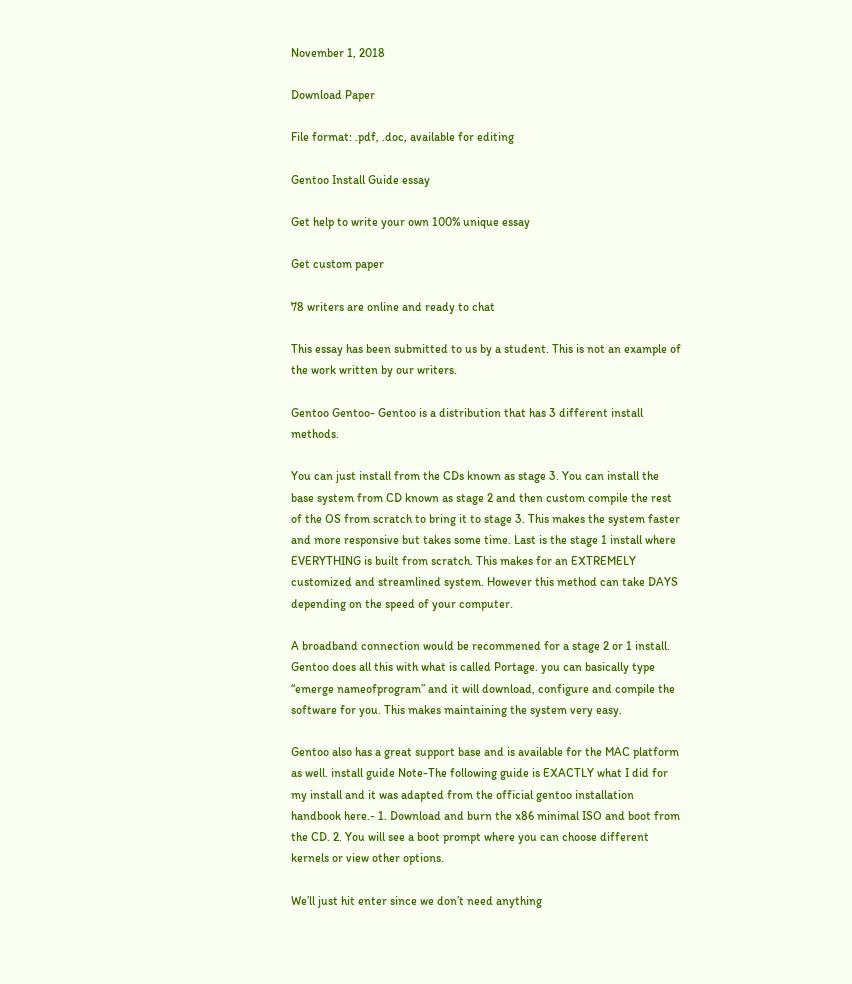November 1, 2018

Download Paper

File format: .pdf, .doc, available for editing

Gentoo Install Guide essay

Get help to write your own 100% unique essay

Get custom paper

78 writers are online and ready to chat

This essay has been submitted to us by a student. This is not an example of the work written by our writers.

Gentoo Gentoo- Gentoo is a distribution that has 3 different install methods.

You can just install from the CDs known as stage 3. You can install the base system from CD known as stage 2 and then custom compile the rest of the OS from scratch to bring it to stage 3. This makes the system faster and more responsive but takes some time. Last is the stage 1 install where EVERYTHING is built from scratch. This makes for an EXTREMELY customized and streamlined system. However this method can take DAYS depending on the speed of your computer.

A broadband connection would be recommened for a stage 2 or 1 install. Gentoo does all this with what is called Portage. you can basically type “emerge nameofprogram” and it will download, configure and compile the software for you. This makes maintaining the system very easy.

Gentoo also has a great support base and is available for the MAC platform as well. install guide Note-The following guide is EXACTLY what I did for my install and it was adapted from the official gentoo installation handbook here.- 1. Download and burn the x86 minimal ISO and boot from the CD. 2. You will see a boot prompt where you can choose different kernels or view other options.

We’ll just hit enter since we don’t need anything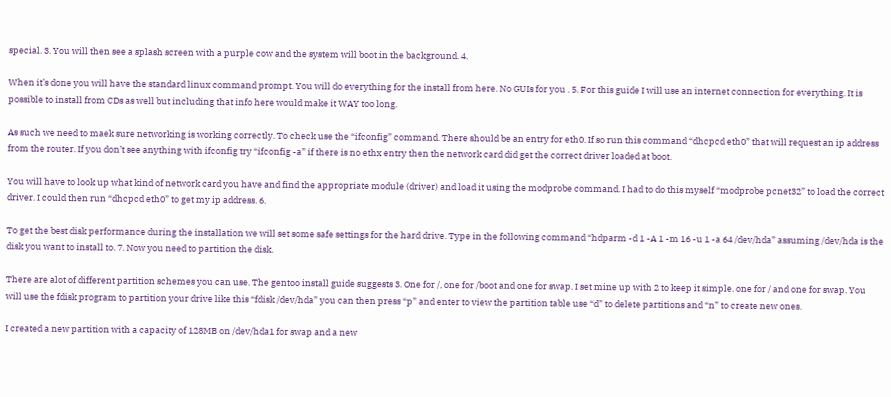special. 3. You will then see a splash screen with a purple cow and the system will boot in the background. 4.

When it’s done you will have the standard linux command prompt. You will do everything for the install from here. No GUIs for you . 5. For this guide I will use an internet connection for everything. It is possible to install from CDs as well but including that info here would make it WAY too long.

As such we need to maek sure networking is working correctly. To check use the “ifconfig” command. There should be an entry for eth0. If so run this command “dhcpcd eth0” that will request an ip address from the router. If you don’t see anything with ifconfig try “ifconfig -a” if there is no ethx entry then the network card did get the correct driver loaded at boot.

You will have to look up what kind of network card you have and find the appropriate module (driver) and load it using the modprobe command. I had to do this myself “modprobe pcnet32” to load the correct driver. I could then run “dhcpcd eth0” to get my ip address. 6.

To get the best disk performance during the installation we will set some safe settings for the hard drive. Type in the following command “hdparm -d 1 -A 1 -m 16 -u 1 -a 64 /dev/hda” assuming /dev/hda is the disk you want to install to. 7. Now you need to partition the disk.

There are alot of different partition schemes you can use. The gentoo install guide suggests 3. One for /, one for /boot and one for swap. I set mine up with 2 to keep it simple. one for / and one for swap. You will use the fdisk program to partition your drive like this “fdisk /dev/hda” you can then press “p” and enter to view the partition table use “d” to delete partitions and “n” to create new ones.

I created a new partition with a capacity of 128MB on /dev/hda1 for swap and a new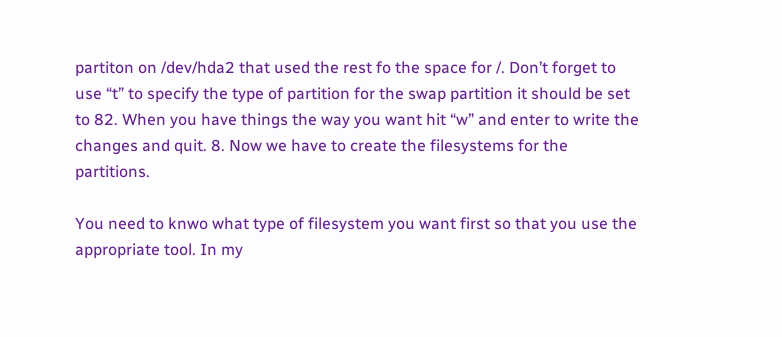partiton on /dev/hda2 that used the rest fo the space for /. Don’t forget to use “t” to specify the type of partition for the swap partition it should be set to 82. When you have things the way you want hit “w” and enter to write the changes and quit. 8. Now we have to create the filesystems for the partitions.

You need to knwo what type of filesystem you want first so that you use the appropriate tool. In my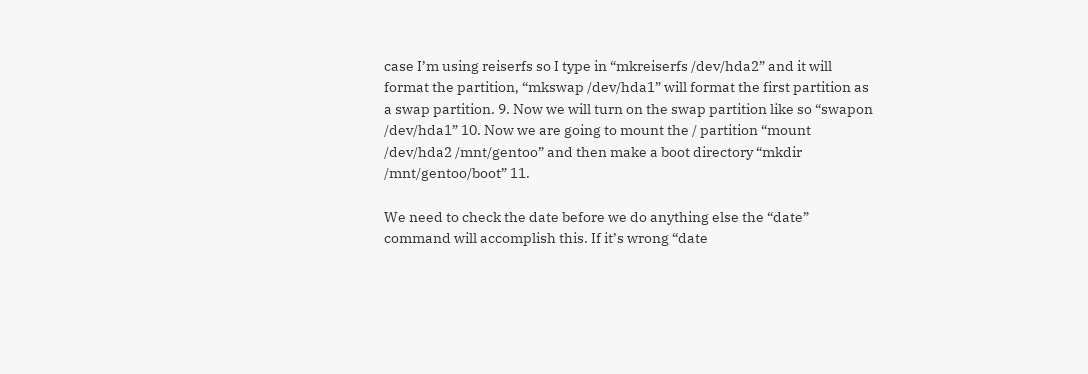case I’m using reiserfs so I type in “mkreiserfs /dev/hda2” and it will format the partition, “mkswap /dev/hda1” will format the first partition as a swap partition. 9. Now we will turn on the swap partition like so “swapon /dev/hda1” 10. Now we are going to mount the / partition “mount /dev/hda2 /mnt/gentoo” and then make a boot directory “mkdir /mnt/gentoo/boot” 11.

We need to check the date before we do anything else the “date” command will accomplish this. If it’s wrong “date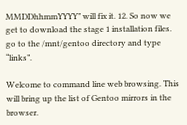MMDDhhmmYYYY” will fix it. 12. So now we get to download the stage 1 installation files. go to the /mnt/gentoo directory and type “links”.

Welcome to command line web browsing. This will bring up the list of Gentoo mirrors in the browser.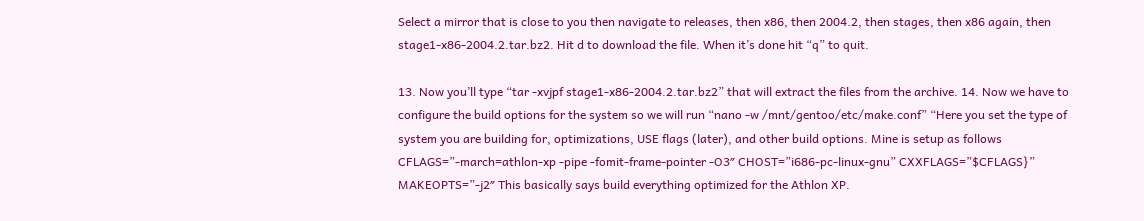Select a mirror that is close to you then navigate to releases, then x86, then 2004.2, then stages, then x86 again, then stage1-x86-2004.2.tar.bz2. Hit d to download the file. When it’s done hit “q” to quit.

13. Now you’ll type “tar -xvjpf stage1-x86-2004.2.tar.bz2” that will extract the files from the archive. 14. Now we have to configure the build options for the system so we will run “nano -w /mnt/gentoo/etc/make.conf” “Here you set the type of system you are building for, optimizations, USE flags (later), and other build options. Mine is setup as follows CFLAGS=”-march=athlon-xp -pipe -fomit-frame-pointer -O3″ CHOST=”i686-pc-linux-gnu” CXXFLAGS=”$CFLAGS}” MAKEOPTS=”-j2″ This basically says build everything optimized for the Athlon XP.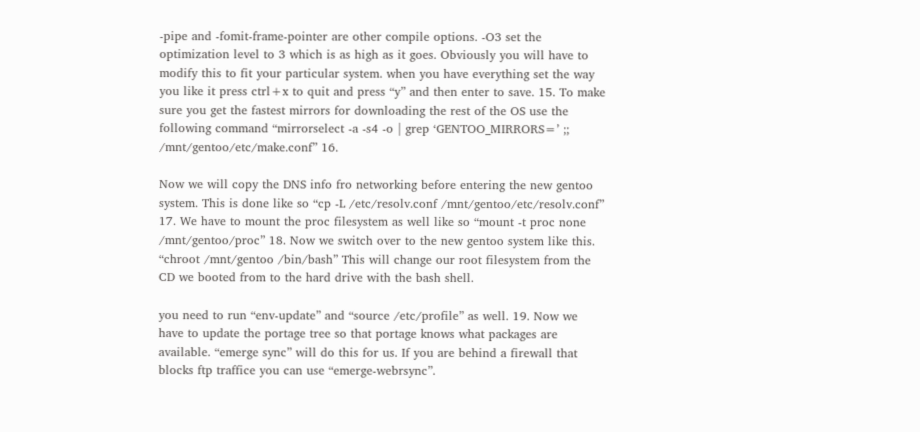-pipe and -fomit-frame-pointer are other compile options. -O3 set the optimization level to 3 which is as high as it goes. Obviously you will have to modify this to fit your particular system. when you have everything set the way you like it press ctrl+x to quit and press “y” and then enter to save. 15. To make sure you get the fastest mirrors for downloading the rest of the OS use the following command “mirrorselect -a -s4 -o | grep ‘GENTOO_MIRRORS=’ ;; /mnt/gentoo/etc/make.conf” 16.

Now we will copy the DNS info fro networking before entering the new gentoo system. This is done like so “cp -L /etc/resolv.conf /mnt/gentoo/etc/resolv.conf” 17. We have to mount the proc filesystem as well like so “mount -t proc none /mnt/gentoo/proc” 18. Now we switch over to the new gentoo system like this. “chroot /mnt/gentoo /bin/bash” This will change our root filesystem from the CD we booted from to the hard drive with the bash shell.

you need to run “env-update” and “source /etc/profile” as well. 19. Now we have to update the portage tree so that portage knows what packages are available. “emerge sync” will do this for us. If you are behind a firewall that blocks ftp traffice you can use “emerge-webrsync”.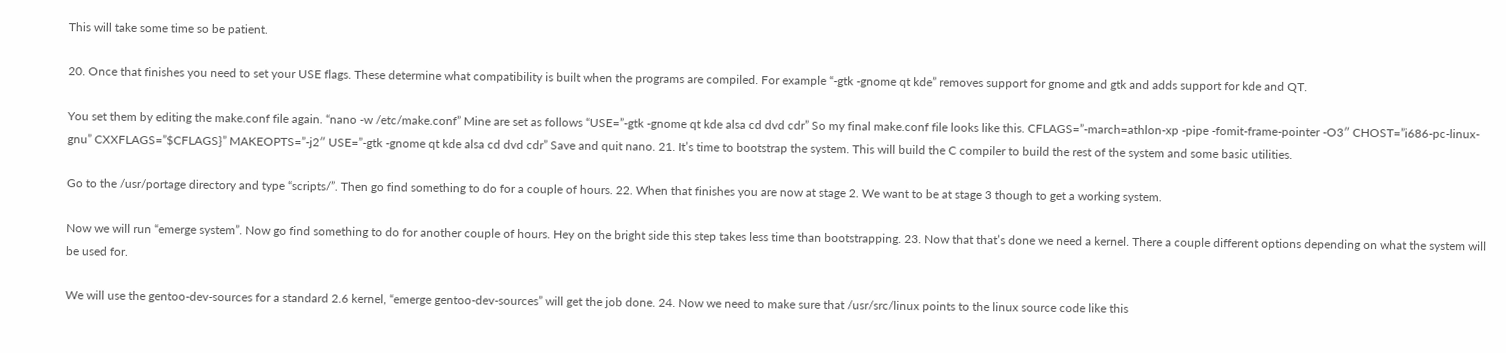This will take some time so be patient.

20. Once that finishes you need to set your USE flags. These determine what compatibility is built when the programs are compiled. For example “-gtk -gnome qt kde” removes support for gnome and gtk and adds support for kde and QT.

You set them by editing the make.conf file again. “nano -w /etc/make.conf” Mine are set as follows “USE=”-gtk -gnome qt kde alsa cd dvd cdr” So my final make.conf file looks like this. CFLAGS=”-march=athlon-xp -pipe -fomit-frame-pointer -O3″ CHOST=”i686-pc-linux-gnu” CXXFLAGS=”$CFLAGS}” MAKEOPTS=”-j2″ USE=”-gtk -gnome qt kde alsa cd dvd cdr” Save and quit nano. 21. It’s time to bootstrap the system. This will build the C compiler to build the rest of the system and some basic utilities.

Go to the /usr/portage directory and type “scripts/”. Then go find something to do for a couple of hours. 22. When that finishes you are now at stage 2. We want to be at stage 3 though to get a working system.

Now we will run “emerge system”. Now go find something to do for another couple of hours. Hey on the bright side this step takes less time than bootstrapping. 23. Now that that’s done we need a kernel. There a couple different options depending on what the system will be used for.

We will use the gentoo-dev-sources for a standard 2.6 kernel, “emerge gentoo-dev-sources” will get the job done. 24. Now we need to make sure that /usr/src/linux points to the linux source code like this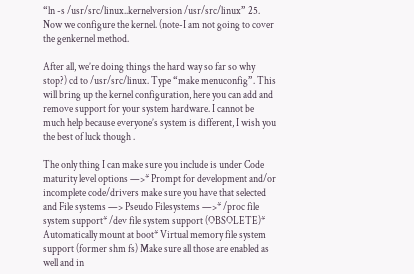“ln -s /usr/src/linux..kernelversion /usr/src/linux” 25. Now we configure the kernel. (note-I am not going to cover the genkernel method.

After all, we’re doing things the hard way so far so why stop?) cd to /usr/src/linux. Type “make menuconfig”. This will bring up the kernel configuration, here you can add and remove support for your system hardware. I cannot be much help because everyone’s system is different, I wish you the best of luck though .

The only thing I can make sure you include is under Code maturity level options —>* Prompt for development and/or incomplete code/drivers make sure you have that selected and File systems —> Pseudo Filesystems —>* /proc file system support* /dev file system support (OBSOLETE)* Automatically mount at boot* Virtual memory file system support (former shm fs) Make sure all those are enabled as well and in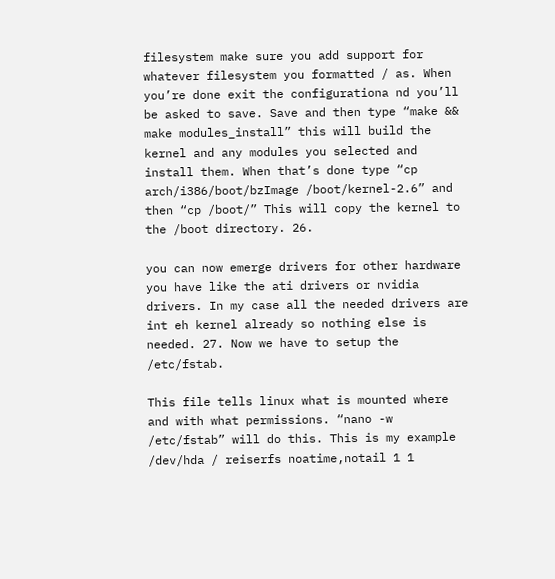filesystem make sure you add support for whatever filesystem you formatted / as. When you’re done exit the configurationa nd you’ll be asked to save. Save and then type “make && make modules_install” this will build the kernel and any modules you selected and install them. When that’s done type “cp arch/i386/boot/bzImage /boot/kernel-2.6” and then “cp /boot/” This will copy the kernel to the /boot directory. 26.

you can now emerge drivers for other hardware you have like the ati drivers or nvidia drivers. In my case all the needed drivers are int eh kernel already so nothing else is needed. 27. Now we have to setup the /etc/fstab.

This file tells linux what is mounted where and with what permissions. “nano -w /etc/fstab” will do this. This is my example /dev/hda / reiserfs noatime,notail 1 1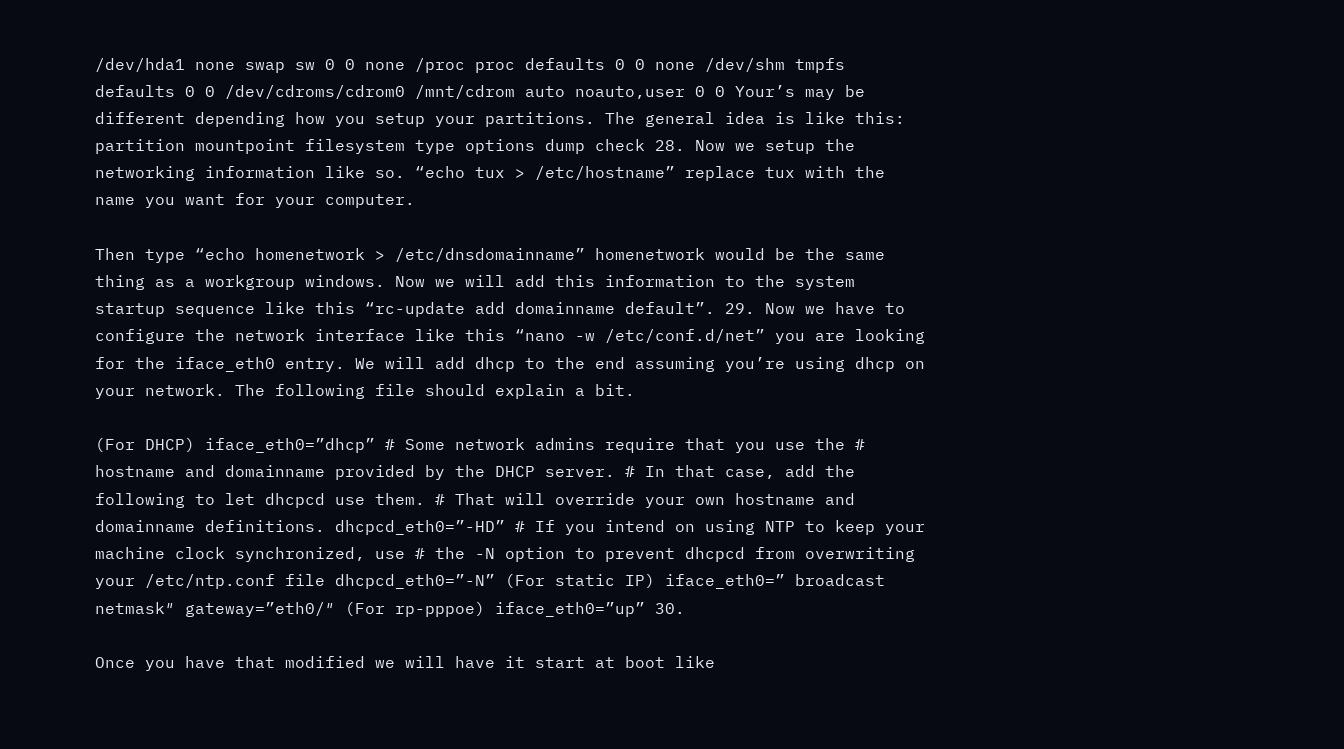/dev/hda1 none swap sw 0 0 none /proc proc defaults 0 0 none /dev/shm tmpfs defaults 0 0 /dev/cdroms/cdrom0 /mnt/cdrom auto noauto,user 0 0 Your’s may be different depending how you setup your partitions. The general idea is like this: partition mountpoint filesystem type options dump check 28. Now we setup the networking information like so. “echo tux > /etc/hostname” replace tux with the name you want for your computer.

Then type “echo homenetwork > /etc/dnsdomainname” homenetwork would be the same thing as a workgroup windows. Now we will add this information to the system startup sequence like this “rc-update add domainname default”. 29. Now we have to configure the network interface like this “nano -w /etc/conf.d/net” you are looking for the iface_eth0 entry. We will add dhcp to the end assuming you’re using dhcp on your network. The following file should explain a bit.

(For DHCP) iface_eth0=”dhcp” # Some network admins require that you use the # hostname and domainname provided by the DHCP server. # In that case, add the following to let dhcpcd use them. # That will override your own hostname and domainname definitions. dhcpcd_eth0=”-HD” # If you intend on using NTP to keep your machine clock synchronized, use # the -N option to prevent dhcpcd from overwriting your /etc/ntp.conf file dhcpcd_eth0=”-N” (For static IP) iface_eth0=” broadcast netmask″ gateway=”eth0/″ (For rp-pppoe) iface_eth0=”up” 30.

Once you have that modified we will have it start at boot like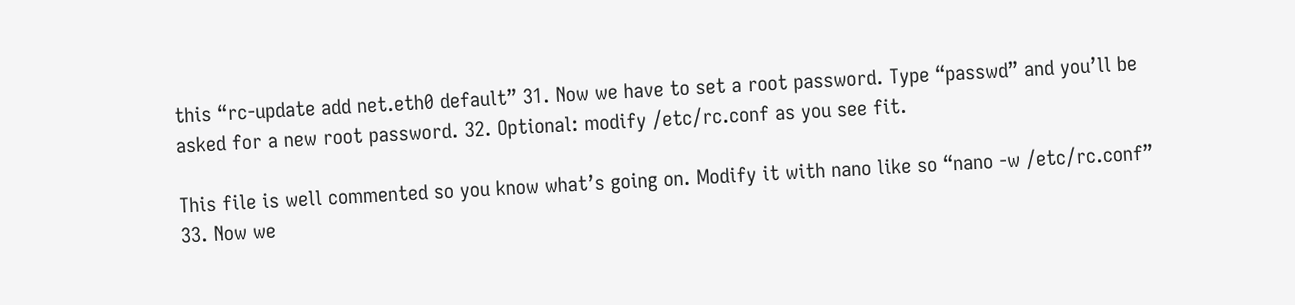this “rc-update add net.eth0 default” 31. Now we have to set a root password. Type “passwd” and you’ll be asked for a new root password. 32. Optional: modify /etc/rc.conf as you see fit.

This file is well commented so you know what’s going on. Modify it with nano like so “nano -w /etc/rc.conf” 33. Now we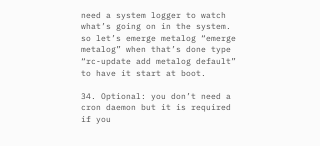need a system logger to watch what’s going on in the system. so let’s emerge metalog “emerge metalog” when that’s done type “rc-update add metalog default” to have it start at boot.

34. Optional: you don’t need a cron daemon but it is required if you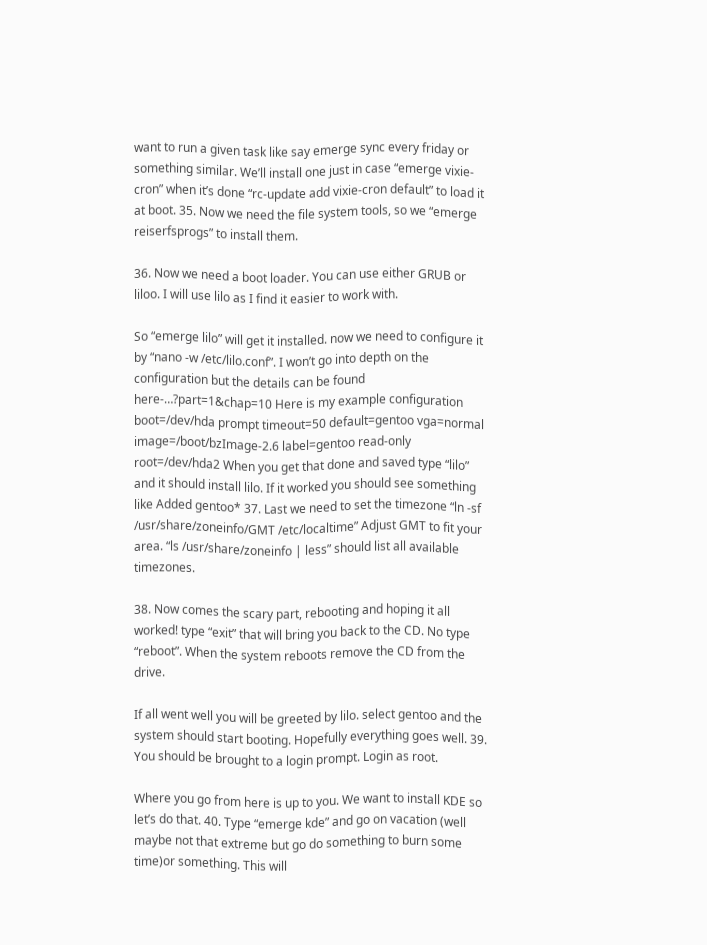want to run a given task like say emerge sync every friday or something similar. We’ll install one just in case “emerge vixie-cron” when it’s done “rc-update add vixie-cron default” to load it at boot. 35. Now we need the file system tools, so we “emerge reiserfsprogs” to install them.

36. Now we need a boot loader. You can use either GRUB or liloo. I will use lilo as I find it easier to work with.

So “emerge lilo” will get it installed. now we need to configure it by “nano -w /etc/lilo.conf”. I won’t go into depth on the configuration but the details can be found here-…?part=1&chap=10 Here is my example configuration boot=/dev/hda prompt timeout=50 default=gentoo vga=normal image=/boot/bzImage-2.6 label=gentoo read-only root=/dev/hda2 When you get that done and saved type “lilo” and it should install lilo. If it worked you should see something like Added gentoo* 37. Last we need to set the timezone “ln -sf /usr/share/zoneinfo/GMT /etc/localtime” Adjust GMT to fit your area. “ls /usr/share/zoneinfo | less” should list all available timezones.

38. Now comes the scary part, rebooting and hoping it all worked! type “exit” that will bring you back to the CD. No type “reboot”. When the system reboots remove the CD from the drive.

If all went well you will be greeted by lilo. select gentoo and the system should start booting. Hopefully everything goes well. 39. You should be brought to a login prompt. Login as root.

Where you go from here is up to you. We want to install KDE so let’s do that. 40. Type “emerge kde” and go on vacation (well maybe not that extreme but go do something to burn some time)or something. This will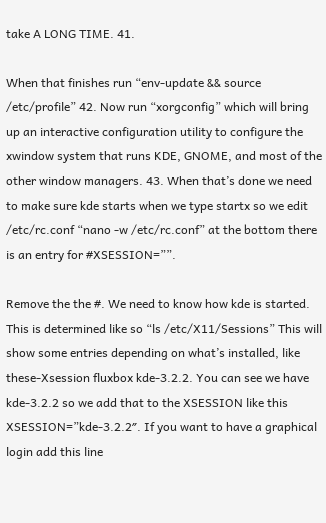take A LONG TIME. 41.

When that finishes run “env-update && source /etc/profile” 42. Now run “xorgconfig” which will bring up an interactive configuration utility to configure the xwindow system that runs KDE, GNOME, and most of the other window managers. 43. When that’s done we need to make sure kde starts when we type startx so we edit /etc/rc.conf “nano -w /etc/rc.conf” at the bottom there is an entry for #XSESSION=””.

Remove the the #. We need to know how kde is started. This is determined like so “ls /etc/X11/Sessions” This will show some entries depending on what’s installed, like these-Xsession fluxbox kde-3.2.2. You can see we have kde-3.2.2 so we add that to the XSESSION like this XSESSION=”kde-3.2.2″. If you want to have a graphical login add this line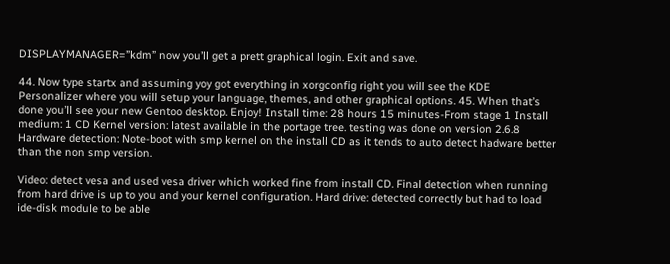DISPLAYMANAGER=”kdm” now you’ll get a prett graphical login. Exit and save.

44. Now type startx and assuming yoy got everything in xorgconfig right you will see the KDE Personalizer where you will setup your language, themes, and other graphical options. 45. When that’s done you’ll see your new Gentoo desktop. Enjoy! Install time: 28 hours 15 minutes-From stage 1 Install medium: 1 CD Kernel version: latest available in the portage tree. testing was done on version 2.6.8 Hardware detection: Note-boot with smp kernel on the install CD as it tends to auto detect hadware better than the non smp version.

Video: detect vesa and used vesa driver which worked fine from install CD. Final detection when running from hard drive is up to you and your kernel configuration. Hard drive: detected correctly but had to load ide-disk module to be able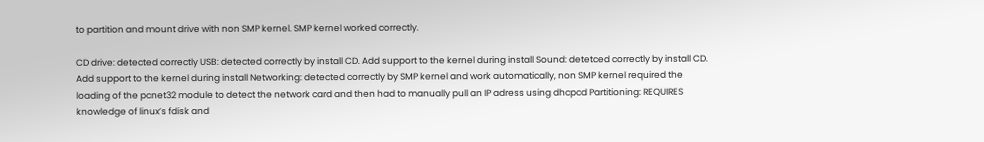to partition and mount drive with non SMP kernel. SMP kernel worked correctly.

CD drive: detected correctly USB: detected correctly by install CD. Add support to the kernel during install Sound: detetced correctly by install CD. Add support to the kernel during install Networking: detected correctly by SMP kernel and work automatically, non SMP kernel required the loading of the pcnet32 module to detect the network card and then had to manually pull an IP adress using dhcpcd Partitioning: REQUIRES knowledge of linux’s fdisk and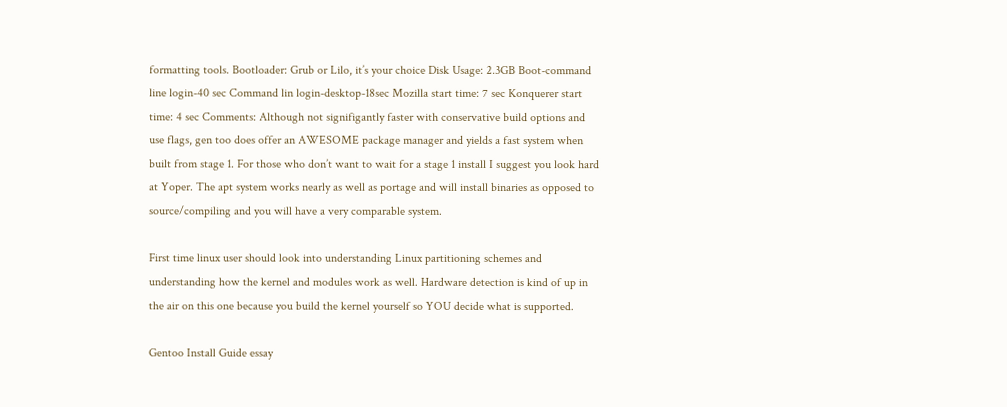formatting tools. Bootloader: Grub or Lilo, it’s your choice Disk Usage: 2.3GB Boot-command line login-40 sec Command lin login-desktop-18sec Mozilla start time: 7 sec Konquerer start time: 4 sec Comments: Although not signifigantly faster with conservative build options and use flags, gen too does offer an AWESOME package manager and yields a fast system when built from stage 1. For those who don’t want to wait for a stage 1 install I suggest you look hard at Yoper. The apt system works nearly as well as portage and will install binaries as opposed to source/compiling and you will have a very comparable system.

First time linux user should look into understanding Linux partitioning schemes and understanding how the kernel and modules work as well. Hardware detection is kind of up in the air on this one because you build the kernel yourself so YOU decide what is supported.

Gentoo Install Guide essay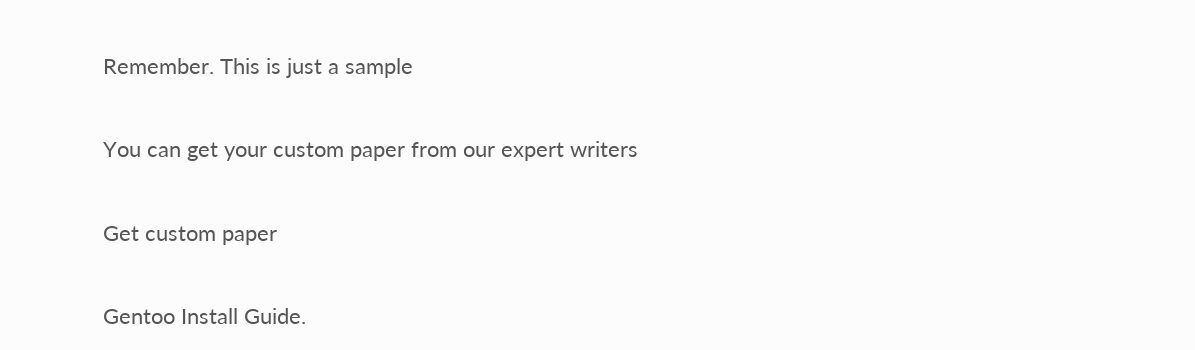Remember. This is just a sample

You can get your custom paper from our expert writers

Get custom paper

Gentoo Install Guide.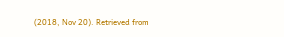(2018, Nov 20). Retrieved from